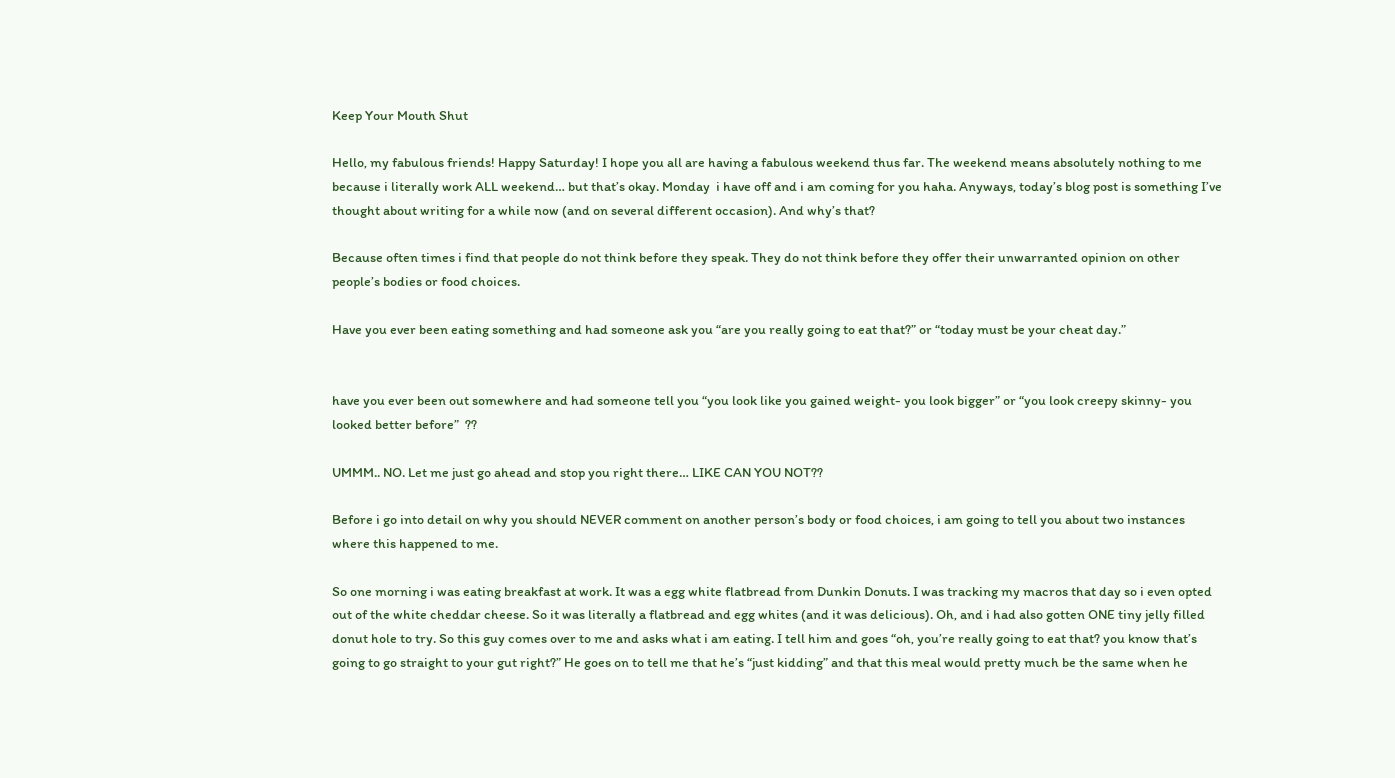Keep Your Mouth Shut

Hello, my fabulous friends! Happy Saturday! I hope you all are having a fabulous weekend thus far. The weekend means absolutely nothing to me because i literally work ALL weekend… but that’s okay. Monday  i have off and i am coming for you haha. Anyways, today’s blog post is something I’ve thought about writing for a while now (and on several different occasion). And why’s that?

Because often times i find that people do not think before they speak. They do not think before they offer their unwarranted opinion on other people’s bodies or food choices.

Have you ever been eating something and had someone ask you “are you really going to eat that?” or “today must be your cheat day.”


have you ever been out somewhere and had someone tell you “you look like you gained weight- you look bigger” or “you look creepy skinny- you looked better before”  ??

UMMM.. NO. Let me just go ahead and stop you right there… LIKE CAN YOU NOT??

Before i go into detail on why you should NEVER comment on another person’s body or food choices, i am going to tell you about two instances where this happened to me.

So one morning i was eating breakfast at work. It was a egg white flatbread from Dunkin Donuts. I was tracking my macros that day so i even opted out of the white cheddar cheese. So it was literally a flatbread and egg whites (and it was delicious). Oh, and i had also gotten ONE tiny jelly filled donut hole to try. So this guy comes over to me and asks what i am eating. I tell him and goes “oh, you’re really going to eat that? you know that’s going to go straight to your gut right?” He goes on to tell me that he’s “just kidding” and that this meal would pretty much be the same when he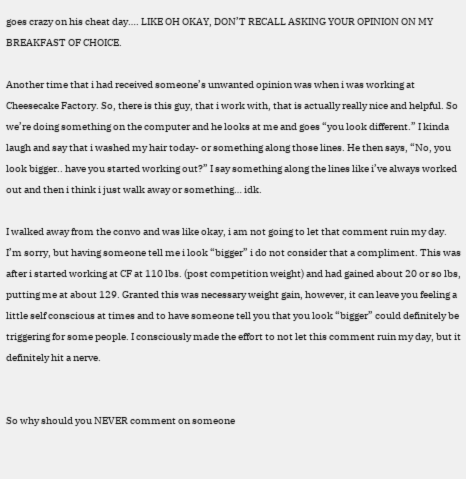goes crazy on his cheat day…. LIKE OH OKAY, DON’T RECALL ASKING YOUR OPINION ON MY BREAKFAST OF CHOICE.

Another time that i had received someone’s unwanted opinion was when i was working at Cheesecake Factory. So, there is this guy, that i work with, that is actually really nice and helpful. So we’re doing something on the computer and he looks at me and goes “you look different.” I kinda laugh and say that i washed my hair today- or something along those lines. He then says, “No, you look bigger.. have you started working out?” I say something along the lines like i’ve always worked out and then i think i just walk away or something… idk.

I walked away from the convo and was like okay, i am not going to let that comment ruin my day. I’m sorry, but having someone tell me i look “bigger” i do not consider that a compliment. This was after i started working at CF at 110 lbs. (post competition weight) and had gained about 20 or so lbs, putting me at about 129. Granted this was necessary weight gain, however, it can leave you feeling a little self conscious at times and to have someone tell you that you look “bigger” could definitely be triggering for some people. I consciously made the effort to not let this comment ruin my day, but it definitely hit a nerve.


So why should you NEVER comment on someone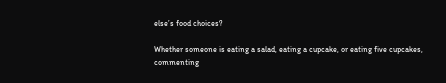else’s food choices?

Whether someone is eating a salad, eating a cupcake, or eating five cupcakes, commenting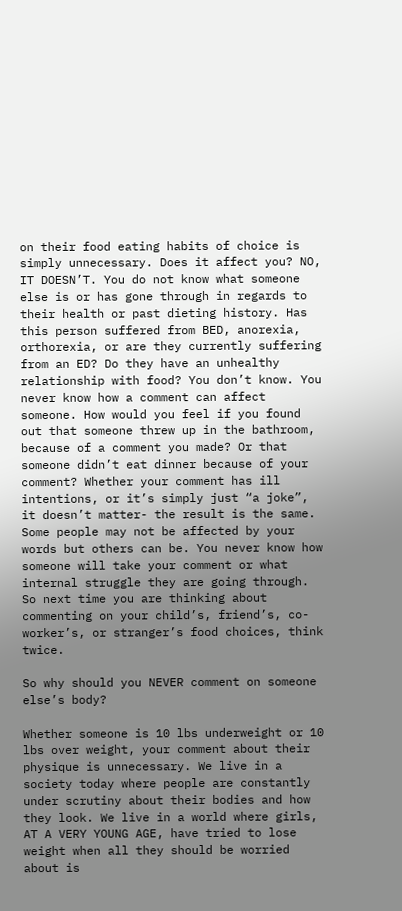on their food eating habits of choice is simply unnecessary. Does it affect you? NO, IT DOESN’T. You do not know what someone else is or has gone through in regards to their health or past dieting history. Has this person suffered from BED, anorexia, orthorexia, or are they currently suffering from an ED? Do they have an unhealthy relationship with food? You don’t know. You never know how a comment can affect someone. How would you feel if you found out that someone threw up in the bathroom, because of a comment you made? Or that someone didn’t eat dinner because of your comment? Whether your comment has ill intentions, or it’s simply just “a joke”, it doesn’t matter- the result is the same. Some people may not be affected by your words but others can be. You never know how someone will take your comment or what internal struggle they are going through. So next time you are thinking about commenting on your child’s, friend’s, co-worker’s, or stranger’s food choices, think twice.

So why should you NEVER comment on someone else’s body?

Whether someone is 10 lbs underweight or 10 lbs over weight, your comment about their physique is unnecessary. We live in a society today where people are constantly under scrutiny about their bodies and how they look. We live in a world where girls, AT A VERY YOUNG AGE, have tried to lose weight when all they should be worried about is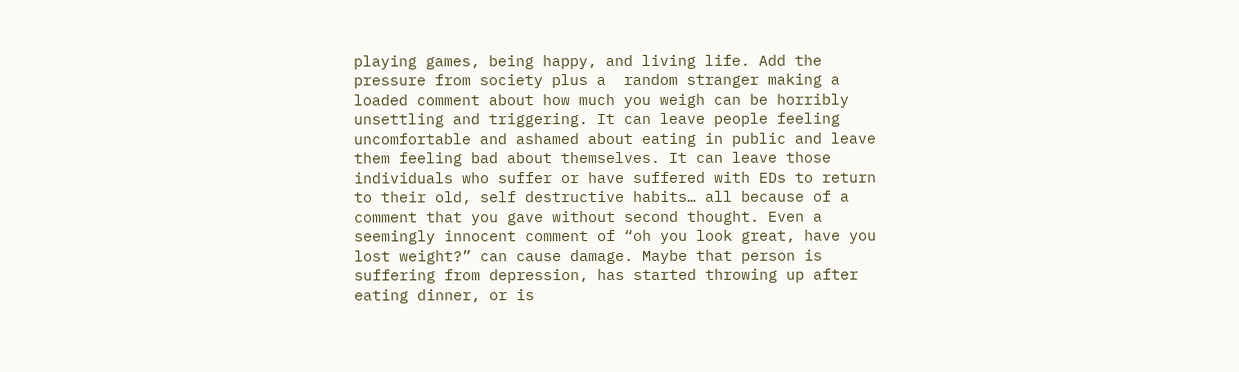playing games, being happy, and living life. Add the pressure from society plus a  random stranger making a loaded comment about how much you weigh can be horribly unsettling and triggering. It can leave people feeling uncomfortable and ashamed about eating in public and leave them feeling bad about themselves. It can leave those individuals who suffer or have suffered with EDs to return to their old, self destructive habits… all because of a comment that you gave without second thought. Even a seemingly innocent comment of “oh you look great, have you lost weight?” can cause damage. Maybe that person is suffering from depression, has started throwing up after eating dinner, or is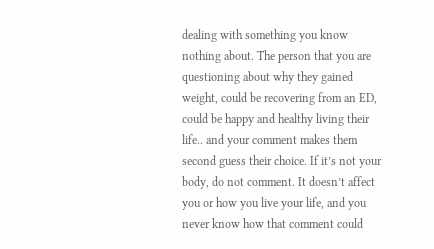dealing with something you know nothing about. The person that you are questioning about why they gained weight, could be recovering from an ED, could be happy and healthy living their life.. and your comment makes them second guess their choice. If it’s not your body, do not comment. It doesn’t affect you or how you live your life, and you never know how that comment could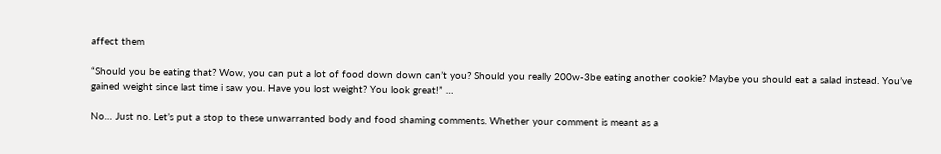affect them

“Should you be eating that? Wow, you can put a lot of food down down can’t you? Should you really 200w-3be eating another cookie? Maybe you should eat a salad instead. You’ve gained weight since last time i saw you. Have you lost weight? You look great!” …

No… Just no. Let’s put a stop to these unwarranted body and food shaming comments. Whether your comment is meant as a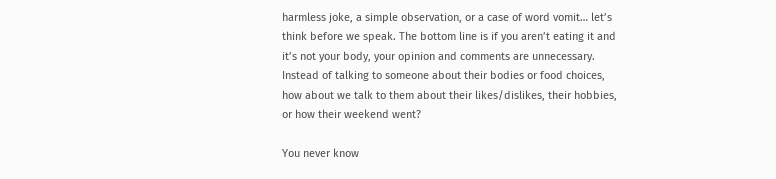harmless joke, a simple observation, or a case of word vomit… let’s think before we speak. The bottom line is if you aren’t eating it and it’s not your body, your opinion and comments are unnecessary. Instead of talking to someone about their bodies or food choices, how about we talk to them about their likes/dislikes, their hobbies, or how their weekend went?

You never know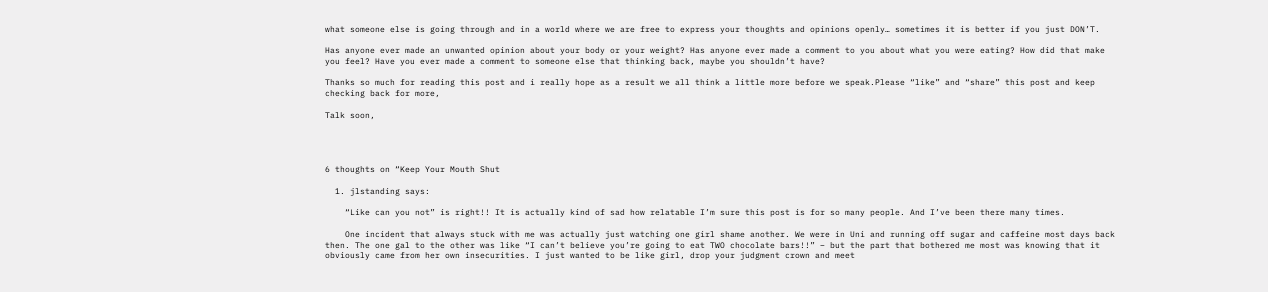what someone else is going through and in a world where we are free to express your thoughts and opinions openly… sometimes it is better if you just DON’T.

Has anyone ever made an unwanted opinion about your body or your weight? Has anyone ever made a comment to you about what you were eating? How did that make you feel? Have you ever made a comment to someone else that thinking back, maybe you shouldn’t have?

Thanks so much for reading this post and i really hope as a result we all think a little more before we speak.Please “like” and “share” this post and keep checking back for more,

Talk soon,




6 thoughts on “Keep Your Mouth Shut

  1. jlstanding says:

    “Like can you not” is right!! It is actually kind of sad how relatable I’m sure this post is for so many people. And I’ve been there many times.

    One incident that always stuck with me was actually just watching one girl shame another. We were in Uni and running off sugar and caffeine most days back then. The one gal to the other was like “I can’t believe you’re going to eat TWO chocolate bars!!” – but the part that bothered me most was knowing that it obviously came from her own insecurities. I just wanted to be like girl, drop your judgment crown and meet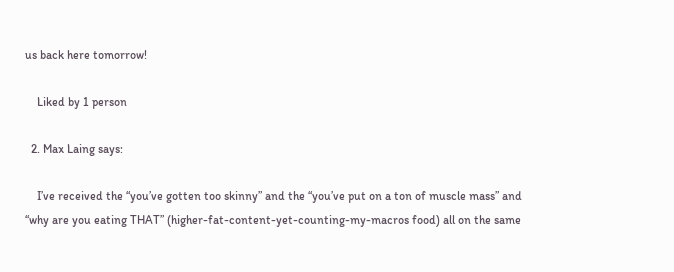us back here tomorrow!

    Liked by 1 person

  2. Max Laing says:

    I’ve received the “you’ve gotten too skinny” and the “you’ve put on a ton of muscle mass” and “why are you eating THAT” (higher-fat-content-yet-counting-my-macros food) all on the same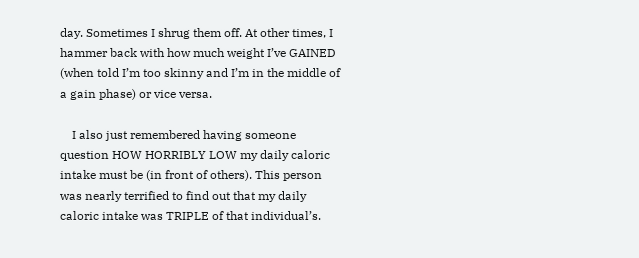day. Sometimes I shrug them off. At other times, I hammer back with how much weight I’ve GAINED (when told I’m too skinny and I’m in the middle of a gain phase) or vice versa.

    I also just remembered having someone question HOW HORRIBLY LOW my daily caloric intake must be (in front of others). This person was nearly terrified to find out that my daily caloric intake was TRIPLE of that individual’s.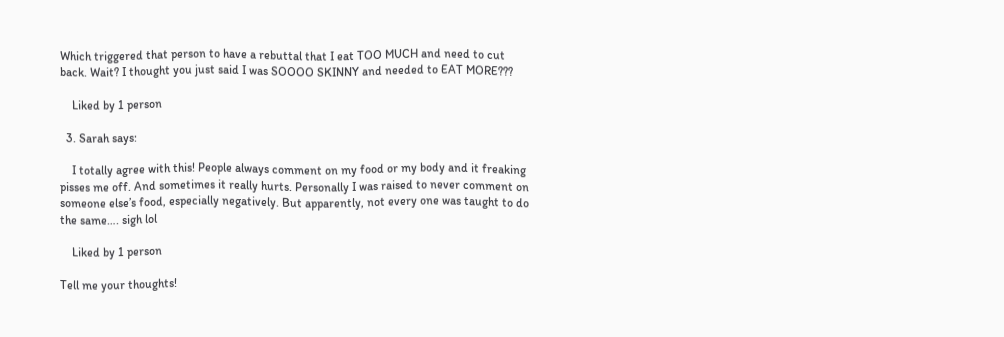Which triggered that person to have a rebuttal that I eat TOO MUCH and need to cut back. Wait? I thought you just said I was SOOOO SKINNY and needed to EAT MORE???

    Liked by 1 person

  3. Sarah says:

    I totally agree with this! People always comment on my food or my body and it freaking pisses me off. And sometimes it really hurts. Personally I was raised to never comment on someone else’s food, especially negatively. But apparently, not every one was taught to do the same…. sigh lol

    Liked by 1 person

Tell me your thoughts!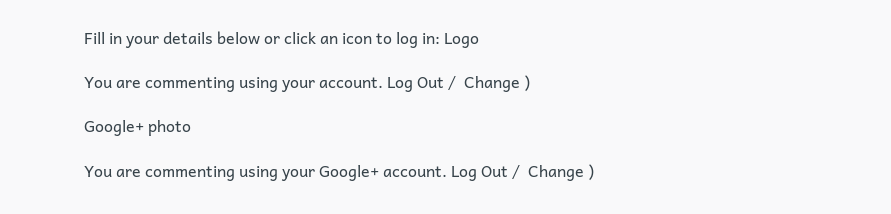Fill in your details below or click an icon to log in: Logo

You are commenting using your account. Log Out /  Change )

Google+ photo

You are commenting using your Google+ account. Log Out /  Change )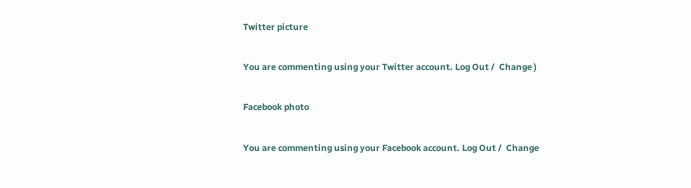Twitter picture

You are commenting using your Twitter account. Log Out /  Change )

Facebook photo

You are commenting using your Facebook account. Log Out /  Change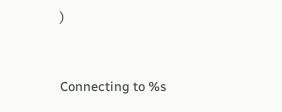)


Connecting to %s